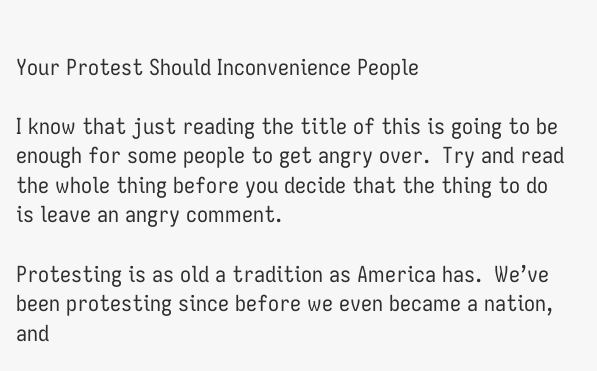Your Protest Should Inconvenience People

I know that just reading the title of this is going to be enough for some people to get angry over.  Try and read the whole thing before you decide that the thing to do is leave an angry comment.

Protesting is as old a tradition as America has.  We’ve been protesting since before we even became a nation, and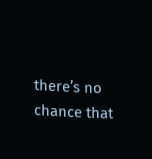there’s no chance that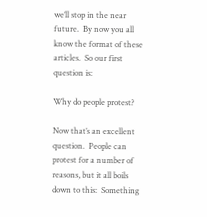we’ll stop in the near future.  By now you all know the format of these articles.  So our first question is:

Why do people protest?

Now that’s an excellent question.  People can protest for a number of reasons, but it all boils down to this:  Something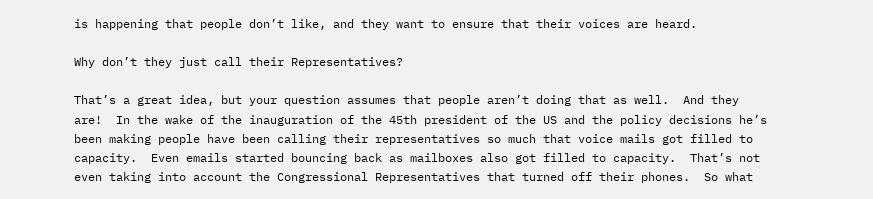is happening that people don’t like, and they want to ensure that their voices are heard.

Why don’t they just call their Representatives?

That’s a great idea, but your question assumes that people aren’t doing that as well.  And they are!  In the wake of the inauguration of the 45th president of the US and the policy decisions he’s been making people have been calling their representatives so much that voice mails got filled to capacity.  Even emails started bouncing back as mailboxes also got filled to capacity.  That’s not even taking into account the Congressional Representatives that turned off their phones.  So what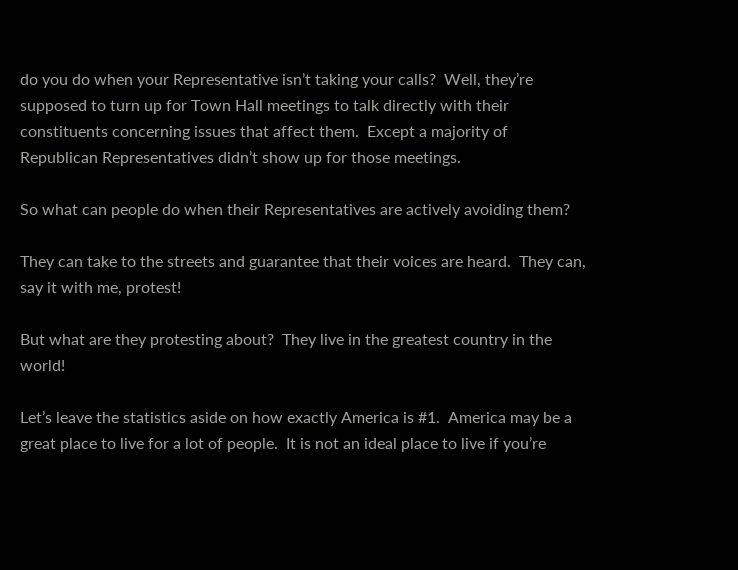do you do when your Representative isn’t taking your calls?  Well, they’re supposed to turn up for Town Hall meetings to talk directly with their constituents concerning issues that affect them.  Except a majority of Republican Representatives didn’t show up for those meetings.

So what can people do when their Representatives are actively avoiding them?

They can take to the streets and guarantee that their voices are heard.  They can, say it with me, protest!

But what are they protesting about?  They live in the greatest country in the world!

Let’s leave the statistics aside on how exactly America is #1.  America may be a great place to live for a lot of people.  It is not an ideal place to live if you’re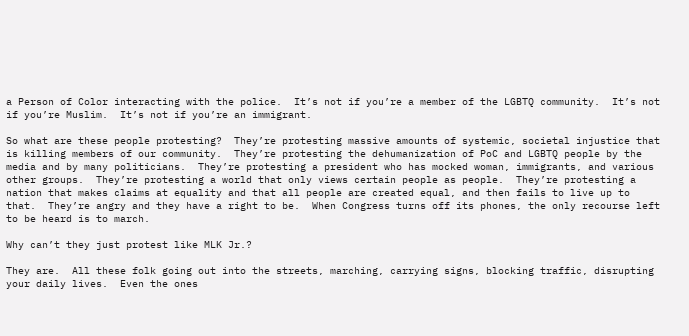a Person of Color interacting with the police.  It’s not if you’re a member of the LGBTQ community.  It’s not if you’re Muslim.  It’s not if you’re an immigrant.

So what are these people protesting?  They’re protesting massive amounts of systemic, societal injustice that is killing members of our community.  They’re protesting the dehumanization of PoC and LGBTQ people by the media and by many politicians.  They’re protesting a president who has mocked woman, immigrants, and various other groups.  They’re protesting a world that only views certain people as people.  They’re protesting a nation that makes claims at equality and that all people are created equal, and then fails to live up to that.  They’re angry and they have a right to be.  When Congress turns off its phones, the only recourse left to be heard is to march.

Why can’t they just protest like MLK Jr.?

They are.  All these folk going out into the streets, marching, carrying signs, blocking traffic, disrupting your daily lives.  Even the ones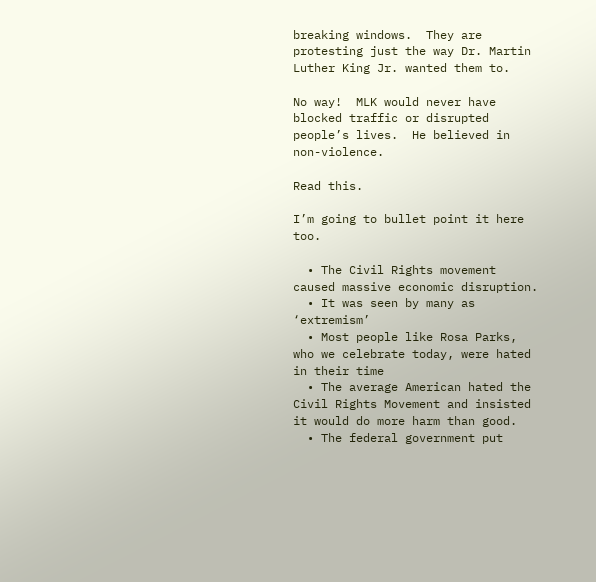breaking windows.  They are protesting just the way Dr. Martin Luther King Jr. wanted them to.

No way!  MLK would never have blocked traffic or disrupted people’s lives.  He believed in non-violence.

Read this.

I’m going to bullet point it here too.

  • The Civil Rights movement caused massive economic disruption.
  • It was seen by many as ‘extremism’
  • Most people like Rosa Parks, who we celebrate today, were hated in their time
  • The average American hated the Civil Rights Movement and insisted it would do more harm than good.
  • The federal government put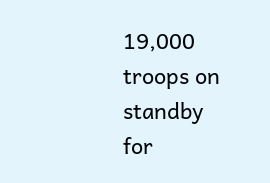19,000 troops on standby for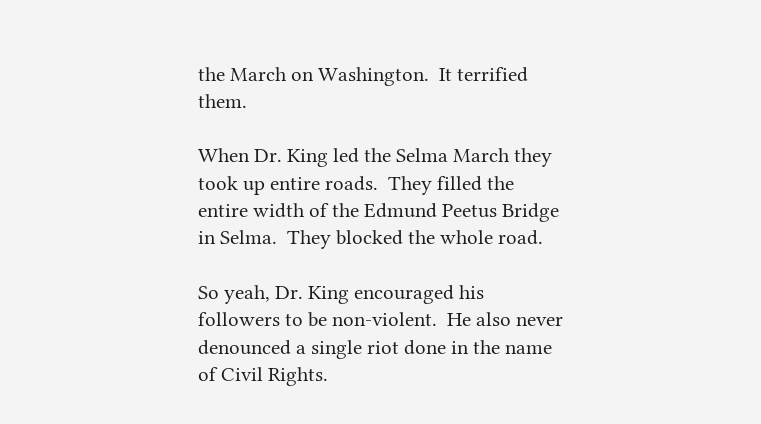the March on Washington.  It terrified them.

When Dr. King led the Selma March they took up entire roads.  They filled the entire width of the Edmund Peetus Bridge in Selma.  They blocked the whole road.

So yeah, Dr. King encouraged his followers to be non-violent.  He also never denounced a single riot done in the name of Civil Rights.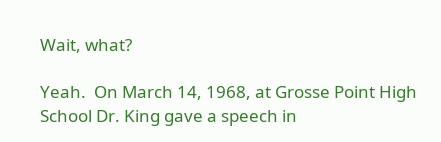Wait, what?

Yeah.  On March 14, 1968, at Grosse Point High School Dr. King gave a speech in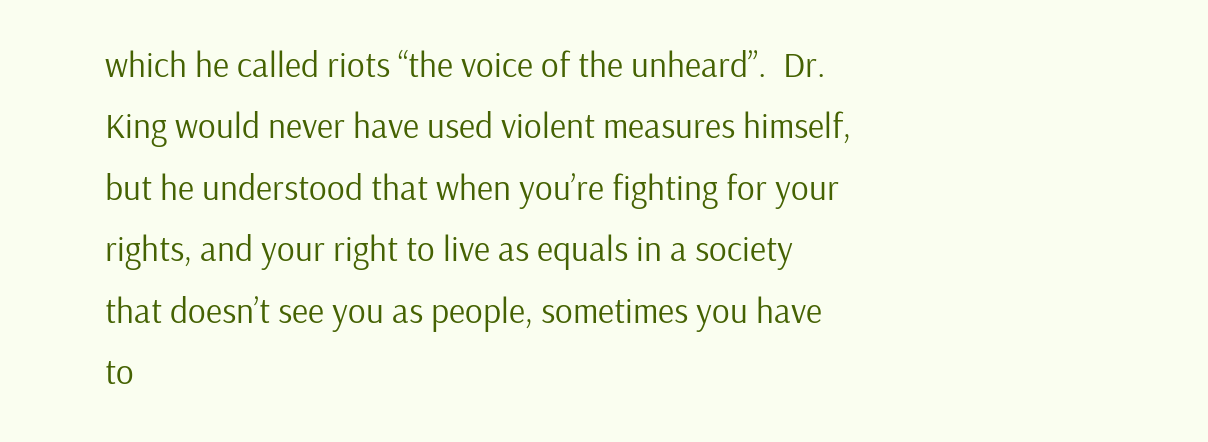which he called riots “the voice of the unheard”.  Dr. King would never have used violent measures himself, but he understood that when you’re fighting for your rights, and your right to live as equals in a society that doesn’t see you as people, sometimes you have to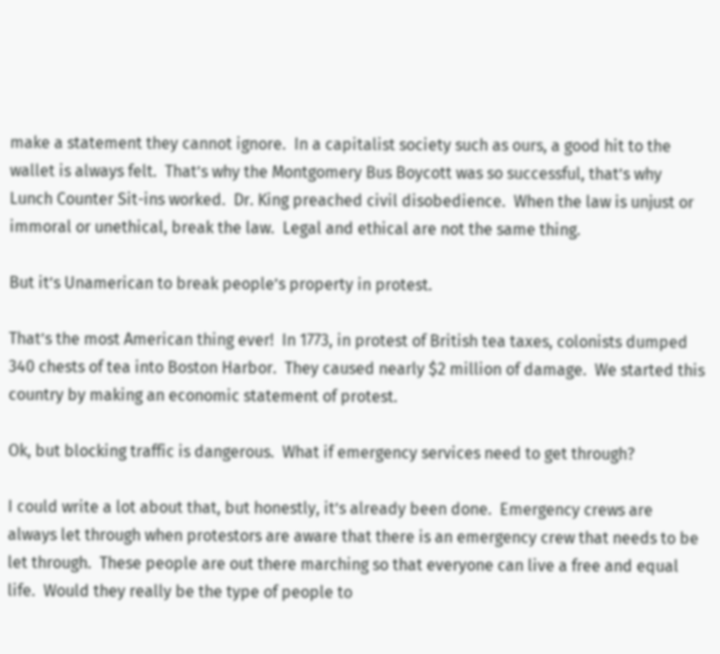make a statement they cannot ignore.  In a capitalist society such as ours, a good hit to the wallet is always felt.  That’s why the Montgomery Bus Boycott was so successful, that’s why Lunch Counter Sit-ins worked.  Dr. King preached civil disobedience.  When the law is unjust or immoral or unethical, break the law.  Legal and ethical are not the same thing.

But it’s Unamerican to break people’s property in protest.

That’s the most American thing ever!  In 1773, in protest of British tea taxes, colonists dumped 340 chests of tea into Boston Harbor.  They caused nearly $2 million of damage.  We started this country by making an economic statement of protest.

Ok, but blocking traffic is dangerous.  What if emergency services need to get through?

I could write a lot about that, but honestly, it’s already been done.  Emergency crews are always let through when protestors are aware that there is an emergency crew that needs to be let through.  These people are out there marching so that everyone can live a free and equal life.  Would they really be the type of people to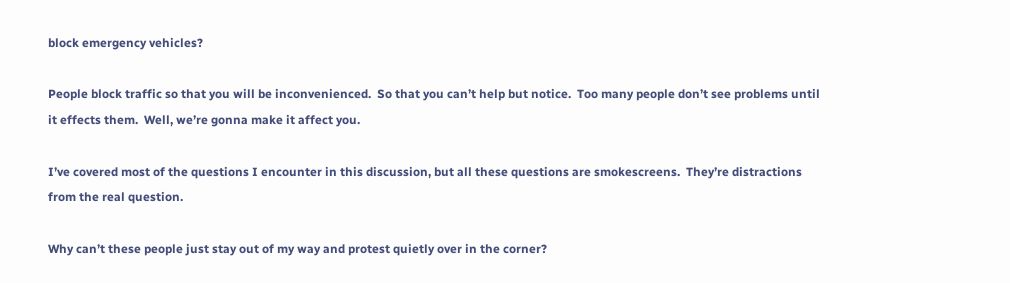block emergency vehicles?

People block traffic so that you will be inconvenienced.  So that you can’t help but notice.  Too many people don’t see problems until it effects them.  Well, we’re gonna make it affect you.

I’ve covered most of the questions I encounter in this discussion, but all these questions are smokescreens.  They’re distractions from the real question.

Why can’t these people just stay out of my way and protest quietly over in the corner?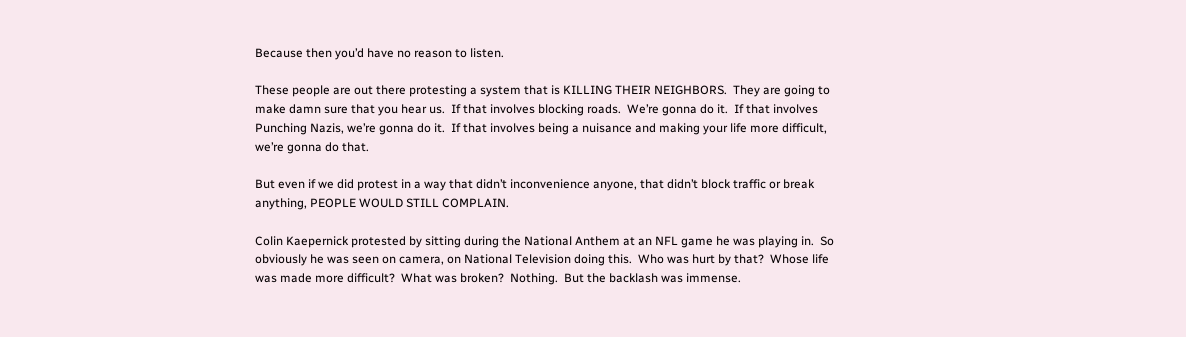Because then you’d have no reason to listen.

These people are out there protesting a system that is KILLING THEIR NEIGHBORS.  They are going to make damn sure that you hear us.  If that involves blocking roads.  We’re gonna do it.  If that involves Punching Nazis, we’re gonna do it.  If that involves being a nuisance and making your life more difficult, we’re gonna do that.

But even if we did protest in a way that didn’t inconvenience anyone, that didn’t block traffic or break anything, PEOPLE WOULD STILL COMPLAIN.

Colin Kaepernick protested by sitting during the National Anthem at an NFL game he was playing in.  So obviously he was seen on camera, on National Television doing this.  Who was hurt by that?  Whose life was made more difficult?  What was broken?  Nothing.  But the backlash was immense.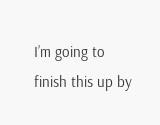I’m going to finish this up by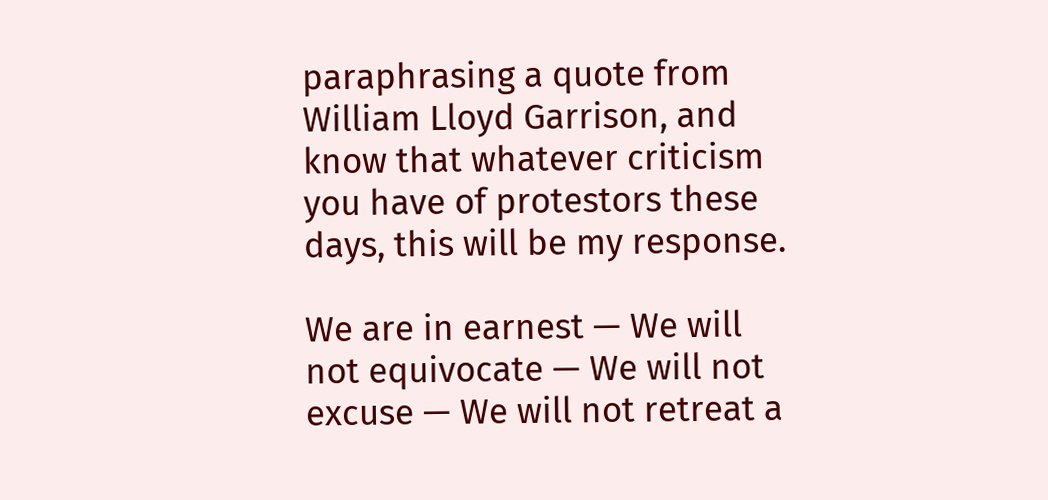paraphrasing a quote from William Lloyd Garrison, and know that whatever criticism you have of protestors these days, this will be my response.

We are in earnest — We will not equivocate — We will not excuse — We will not retreat a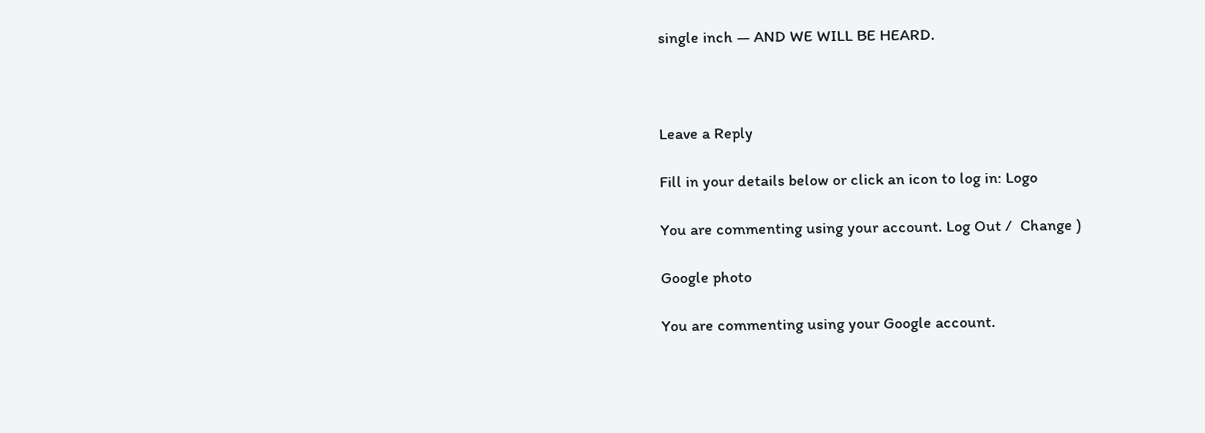single inch — AND WE WILL BE HEARD.



Leave a Reply

Fill in your details below or click an icon to log in: Logo

You are commenting using your account. Log Out /  Change )

Google photo

You are commenting using your Google account.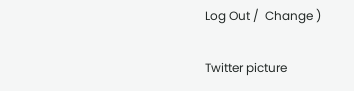Log Out /  Change )

Twitter picture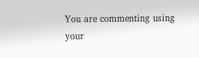You are commenting using your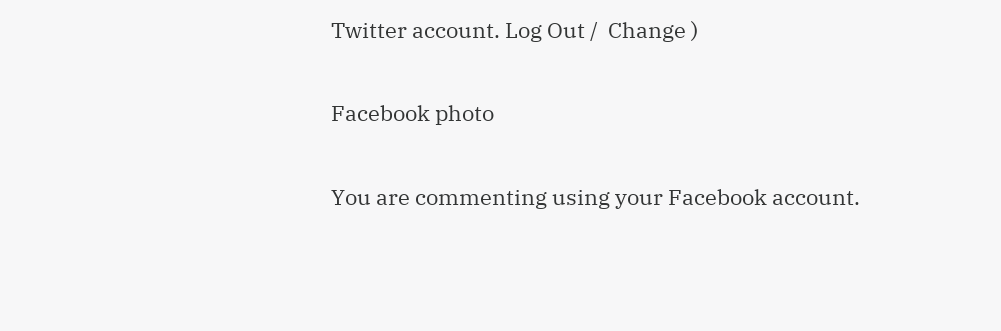Twitter account. Log Out /  Change )

Facebook photo

You are commenting using your Facebook account.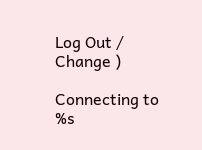Log Out /  Change )

Connecting to %s